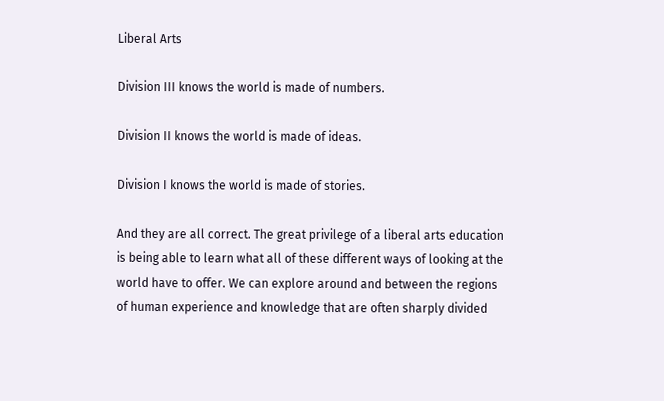Liberal Arts

Division III knows the world is made of numbers.

Division II knows the world is made of ideas.

Division I knows the world is made of stories.

And they are all correct. The great privilege of a liberal arts education is being able to learn what all of these different ways of looking at the world have to offer. We can explore around and between the regions of human experience and knowledge that are often sharply divided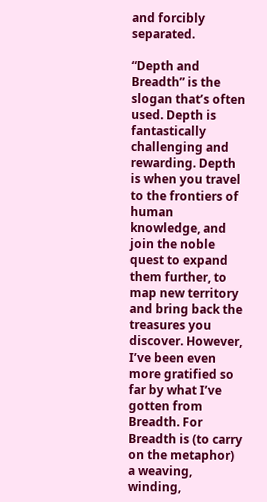and forcibly separated.

“Depth and Breadth” is the slogan that’s often used. Depth is fantastically challenging and rewarding. Depth is when you travel to the frontiers of human knowledge, and join the noble quest to expand them further, to map new territory and bring back the treasures you discover. However, I’ve been even more gratified so far by what I’ve gotten from Breadth. For Breadth is (to carry on the metaphor) a weaving, winding,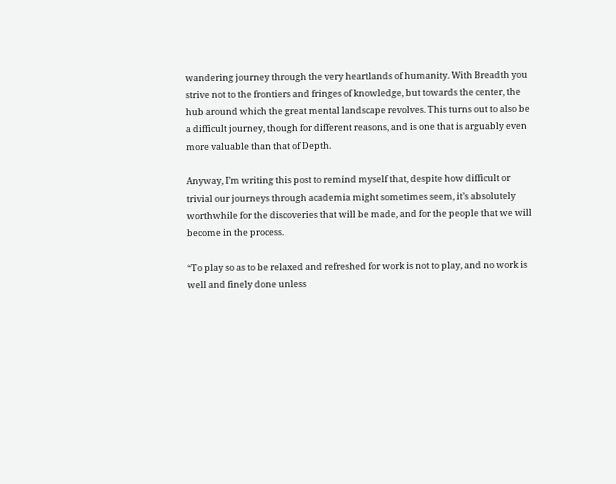wandering journey through the very heartlands of humanity. With Breadth you strive not to the frontiers and fringes of knowledge, but towards the center, the hub around which the great mental landscape revolves. This turns out to also be a difficult journey, though for different reasons, and is one that is arguably even more valuable than that of Depth.

Anyway, I’m writing this post to remind myself that, despite how difficult or trivial our journeys through academia might sometimes seem, it’s absolutely worthwhile for the discoveries that will be made, and for the people that we will become in the process.

“To play so as to be relaxed and refreshed for work is not to play, and no work is well and finely done unless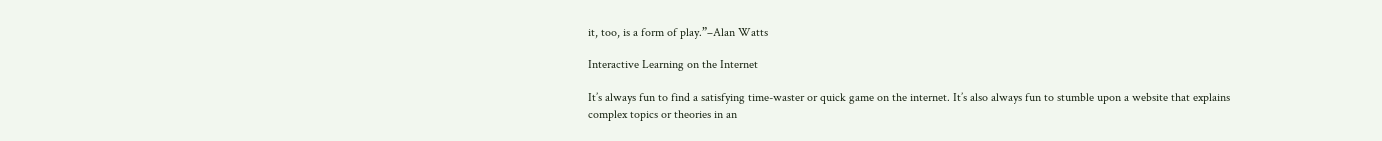it, too, is a form of play.”–Alan Watts

Interactive Learning on the Internet

It’s always fun to find a satisfying time-waster or quick game on the internet. It’s also always fun to stumble upon a website that explains complex topics or theories in an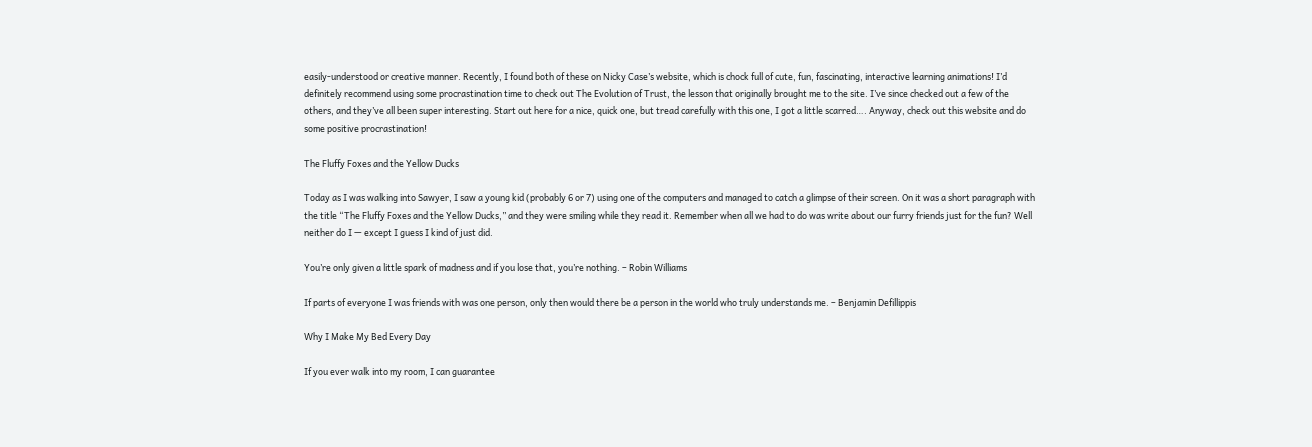easily-understood or creative manner. Recently, I found both of these on Nicky Case’s website, which is chock full of cute, fun, fascinating, interactive learning animations! I’d definitely recommend using some procrastination time to check out The Evolution of Trust, the lesson that originally brought me to the site. I’ve since checked out a few of the others, and they’ve all been super interesting. Start out here for a nice, quick one, but tread carefully with this one, I got a little scarred…. Anyway, check out this website and do some positive procrastination!

The Fluffy Foxes and the Yellow Ducks

Today as I was walking into Sawyer, I saw a young kid (probably 6 or 7) using one of the computers and managed to catch a glimpse of their screen. On it was a short paragraph with the title “The Fluffy Foxes and the Yellow Ducks,” and they were smiling while they read it. Remember when all we had to do was write about our furry friends just for the fun? Well neither do I — except I guess I kind of just did.

You’re only given a little spark of madness and if you lose that, you’re nothing. – Robin Williams

If parts of everyone I was friends with was one person, only then would there be a person in the world who truly understands me. – Benjamin Defillippis

Why I Make My Bed Every Day

If you ever walk into my room, I can guarantee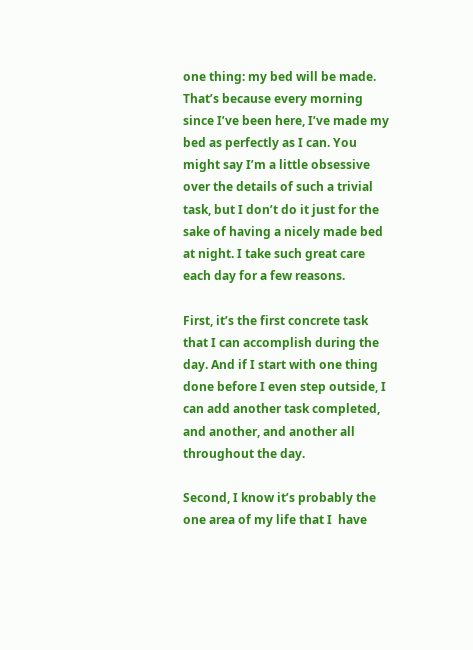one thing: my bed will be made. That’s because every morning since I’ve been here, I’ve made my bed as perfectly as I can. You might say I’m a little obsessive over the details of such a trivial task, but I don’t do it just for the sake of having a nicely made bed at night. I take such great care each day for a few reasons.

First, it’s the first concrete task that I can accomplish during the day. And if I start with one thing done before I even step outside, I can add another task completed, and another, and another all throughout the day.

Second, I know it’s probably the one area of my life that I  have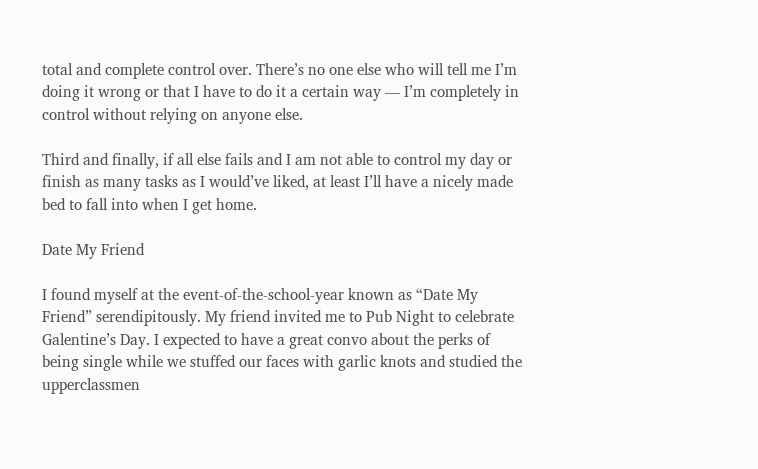total and complete control over. There’s no one else who will tell me I’m doing it wrong or that I have to do it a certain way — I’m completely in control without relying on anyone else.

Third and finally, if all else fails and I am not able to control my day or finish as many tasks as I would’ve liked, at least I’ll have a nicely made bed to fall into when I get home.

Date My Friend

I found myself at the event-of-the-school-year known as “Date My Friend” serendipitously. My friend invited me to Pub Night to celebrate Galentine’s Day. I expected to have a great convo about the perks of being single while we stuffed our faces with garlic knots and studied the upperclassmen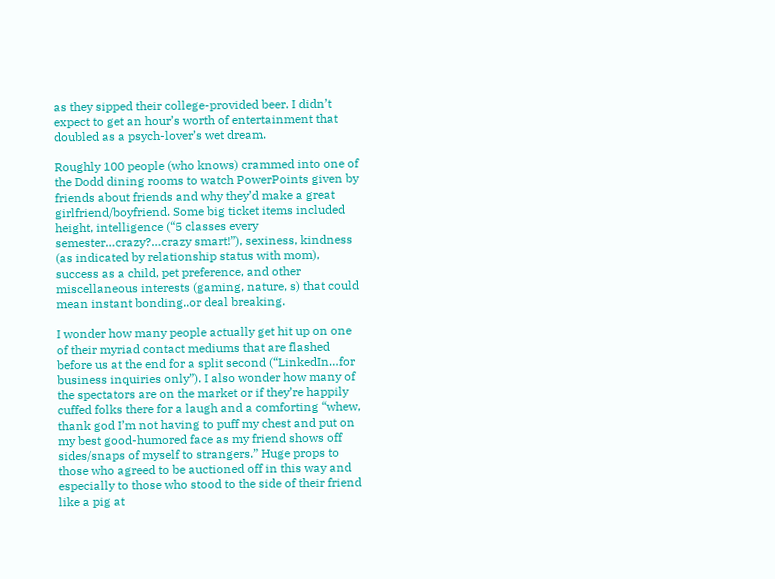as they sipped their college-provided beer. I didn’t expect to get an hour’s worth of entertainment that doubled as a psych-lover’s wet dream.

Roughly 100 people (who knows) crammed into one of the Dodd dining rooms to watch PowerPoints given by friends about friends and why they’d make a great girlfriend/boyfriend. Some big ticket items included height, intelligence (“5 classes every semester…crazy?…crazy smart!”), sexiness, kindness (as indicated by relationship status with mom), success as a child, pet preference, and other miscellaneous interests (gaming, nature, s) that could mean instant bonding..or deal breaking.

I wonder how many people actually get hit up on one of their myriad contact mediums that are flashed before us at the end for a split second (“LinkedIn…for business inquiries only”). I also wonder how many of the spectators are on the market or if they’re happily cuffed folks there for a laugh and a comforting “whew, thank god I’m not having to puff my chest and put on my best good-humored face as my friend shows off sides/snaps of myself to strangers.” Huge props to those who agreed to be auctioned off in this way and especially to those who stood to the side of their friend like a pig at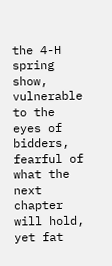the 4-H spring show, vulnerable to the eyes of bidders, fearful of what the next chapter will hold, yet fat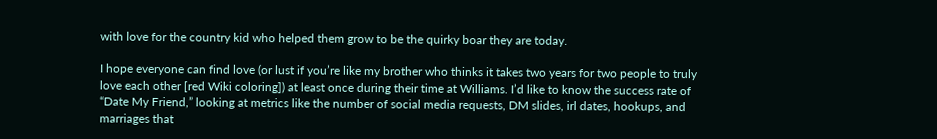with love for the country kid who helped them grow to be the quirky boar they are today.

I hope everyone can find love (or lust if you’re like my brother who thinks it takes two years for two people to truly love each other [red Wiki coloring]) at least once during their time at Williams. I’d like to know the success rate of “Date My Friend,” looking at metrics like the number of social media requests, DM slides, irl dates, hookups, and marriages that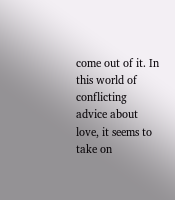come out of it. In this world of conflicting advice about love, it seems to take on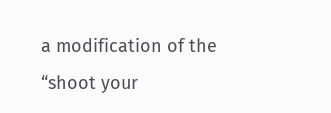a modification of the “shoot your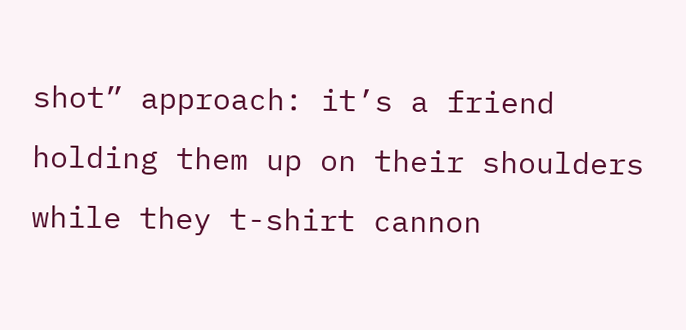shot” approach: it’s a friend holding them up on their shoulders while they t-shirt cannon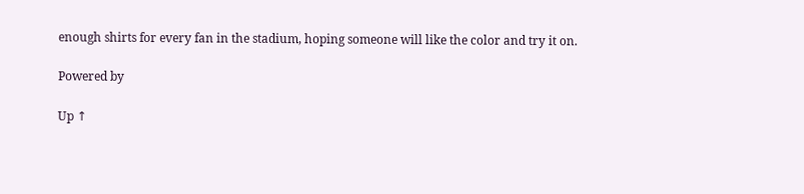enough shirts for every fan in the stadium, hoping someone will like the color and try it on.

Powered by

Up ↑